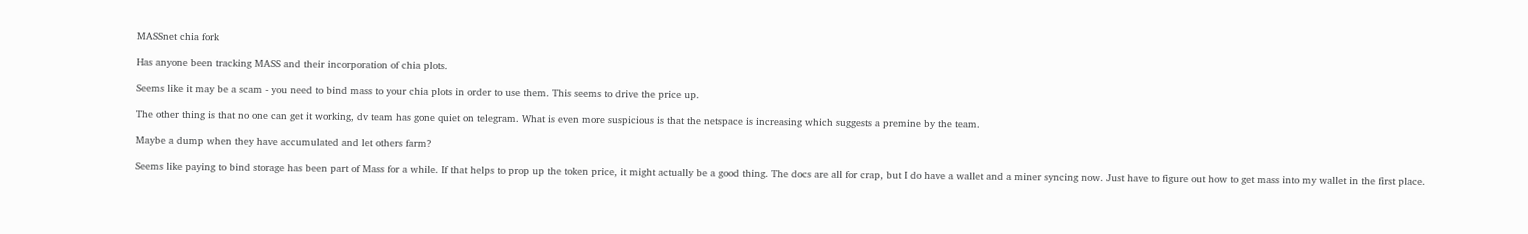MASSnet chia fork

Has anyone been tracking MASS and their incorporation of chia plots.

Seems like it may be a scam - you need to bind mass to your chia plots in order to use them. This seems to drive the price up.

The other thing is that no one can get it working, dv team has gone quiet on telegram. What is even more suspicious is that the netspace is increasing which suggests a premine by the team.

Maybe a dump when they have accumulated and let others farm?

Seems like paying to bind storage has been part of Mass for a while. If that helps to prop up the token price, it might actually be a good thing. The docs are all for crap, but I do have a wallet and a miner syncing now. Just have to figure out how to get mass into my wallet in the first place.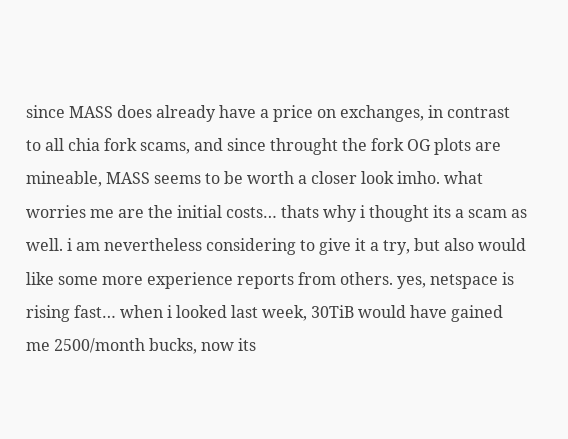since MASS does already have a price on exchanges, in contrast to all chia fork scams, and since throught the fork OG plots are mineable, MASS seems to be worth a closer look imho. what worries me are the initial costs… thats why i thought its a scam as well. i am nevertheless considering to give it a try, but also would like some more experience reports from others. yes, netspace is rising fast… when i looked last week, 30TiB would have gained me 2500/month bucks, now its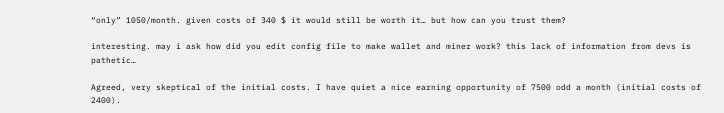“only” 1050/month. given costs of 340 $ it would still be worth it… but how can you trust them?

interesting. may i ask how did you edit config file to make wallet and miner work? this lack of information from devs is pathetic…

Agreed, very skeptical of the initial costs. I have quiet a nice earning opportunity of 7500 odd a month (initial costs of 2400).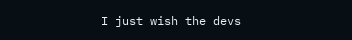I just wish the devs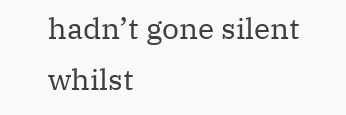hadn’t gone silent whilst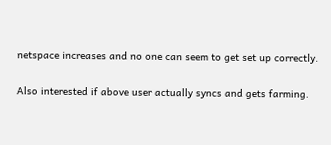netspace increases and no one can seem to get set up correctly.

Also interested if above user actually syncs and gets farming.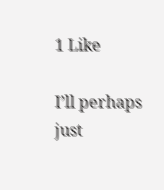1 Like

I’ll perhaps just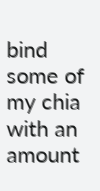bind some of my chia with an amount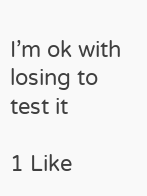I’m ok with losing to test it

1 Like